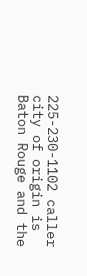225-230-1102 caller city of origin is Baton Rouge and the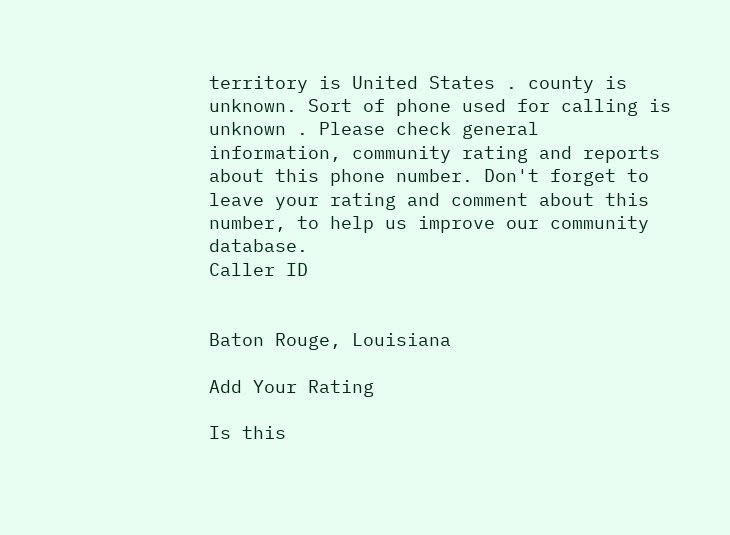territory is United States . county is unknown. Sort of phone used for calling is unknown . Please check general information, community rating and reports about this phone number. Don't forget to leave your rating and comment about this number, to help us improve our community database.
Caller ID


Baton Rouge, Louisiana

Add Your Rating

Is this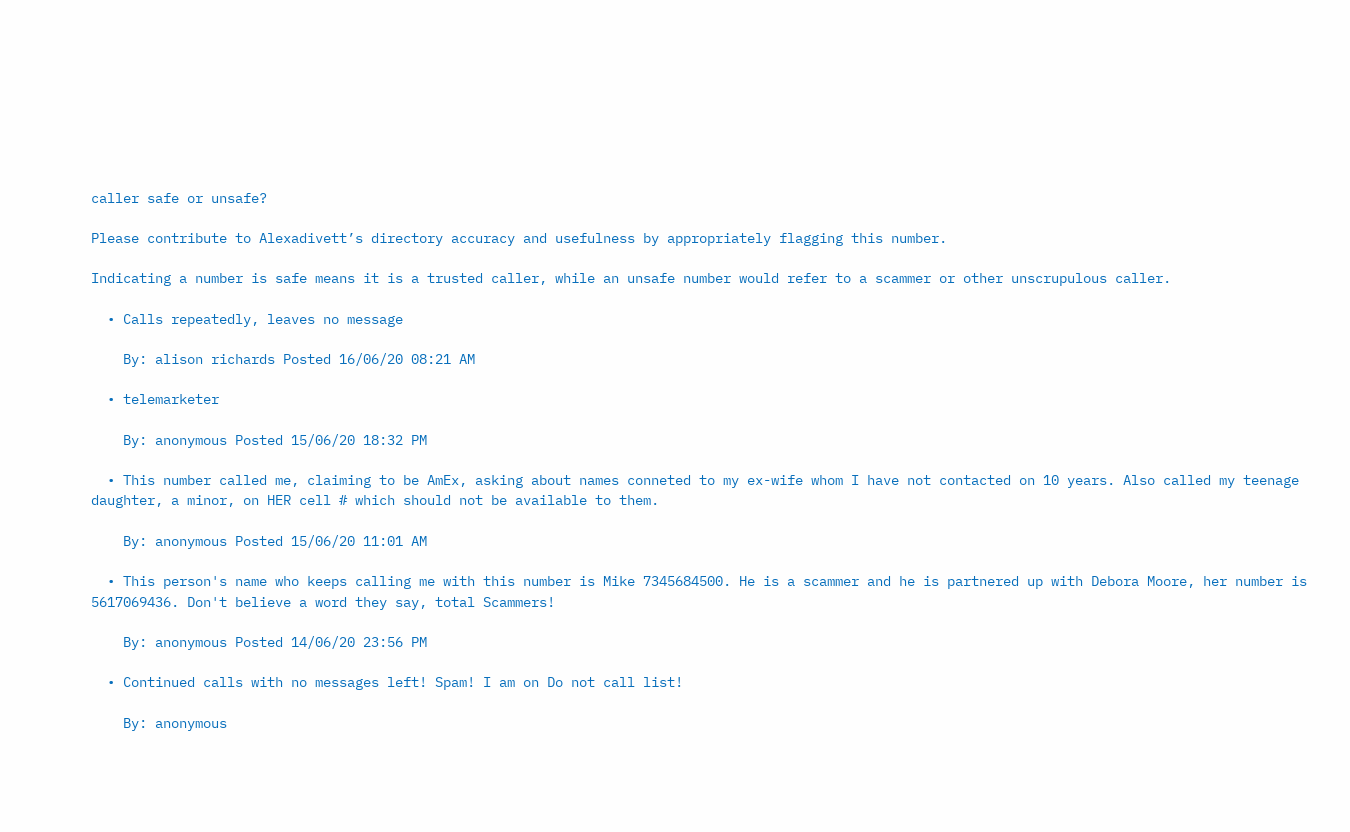caller safe or unsafe?

Please contribute to Alexadivett’s directory accuracy and usefulness by appropriately flagging this number.

Indicating a number is safe means it is a trusted caller, while an unsafe number would refer to a scammer or other unscrupulous caller.

  • Calls repeatedly, leaves no message

    By: alison richards Posted 16/06/20 08:21 AM

  • telemarketer

    By: anonymous Posted 15/06/20 18:32 PM

  • This number called me, claiming to be AmEx, asking about names conneted to my ex-wife whom I have not contacted on 10 years. Also called my teenage daughter, a minor, on HER cell # which should not be available to them.

    By: anonymous Posted 15/06/20 11:01 AM

  • This person's name who keeps calling me with this number is Mike 7345684500. He is a scammer and he is partnered up with Debora Moore, her number is 5617069436. Don't believe a word they say, total Scammers!

    By: anonymous Posted 14/06/20 23:56 PM

  • Continued calls with no messages left! Spam! I am on Do not call list!

    By: anonymous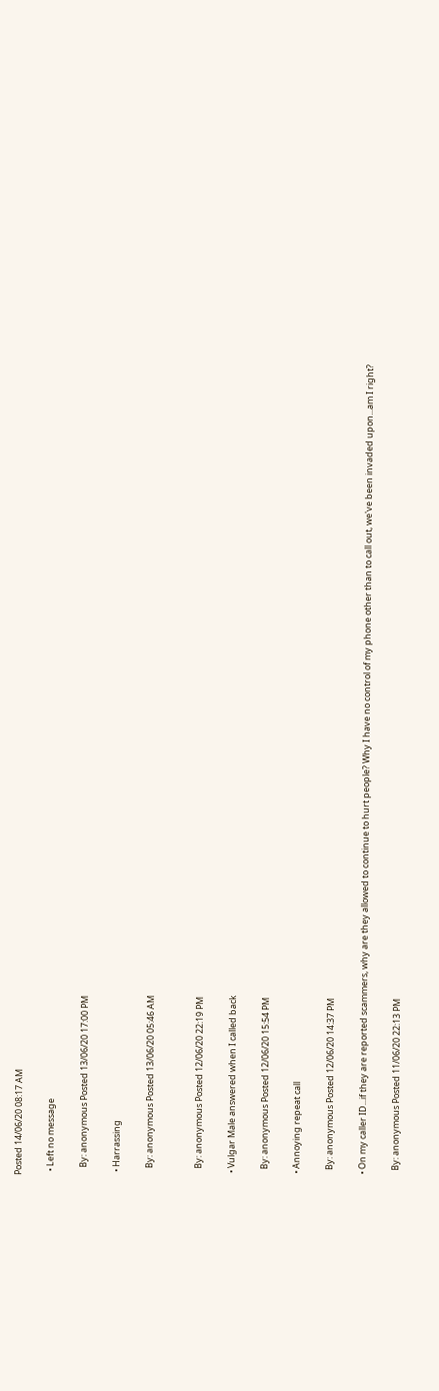Posted 14/06/20 08:17 AM

  • Left no message

    By: anonymous Posted 13/06/20 17:00 PM

  • Harrassing

    By: anonymous Posted 13/06/20 05:46 AM


    By: anonymous Posted 12/06/20 22:19 PM

  • Vulgar Male answered when I called back

    By: anonymous Posted 12/06/20 15:54 PM

  • Annoying repeat call

    By: anonymous Posted 12/06/20 14:37 PM

  • On my caller ID...if they are reported scammers, why are they allowed to continue to hurt people? Why I have no control of my phone other than to call out, we've been invaded upon...am I right?

    By: anonymous Posted 11/06/20 22:13 PM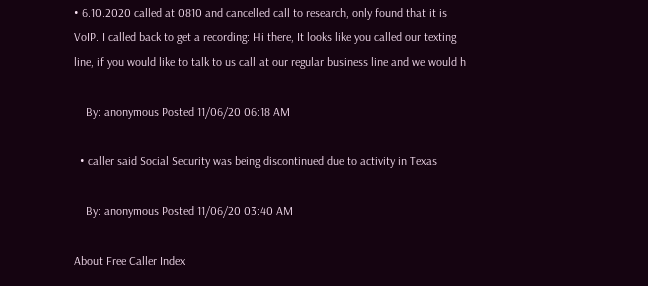• 6.10.2020 called at 0810 and cancelled call to research, only found that it is VoIP. I called back to get a recording: Hi there, It looks like you called our texting line, if you would like to talk to us call at our regular business line and we would h

    By: anonymous Posted 11/06/20 06:18 AM

  • caller said Social Security was being discontinued due to activity in Texas

    By: anonymous Posted 11/06/20 03:40 AM

About Free Caller Index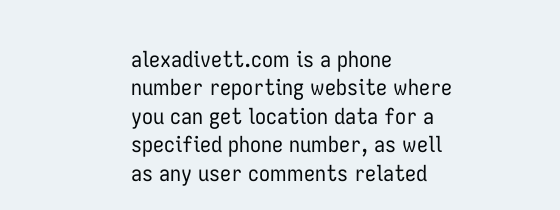alexadivett.com is a phone number reporting website where you can get location data for a specified phone number, as well as any user comments related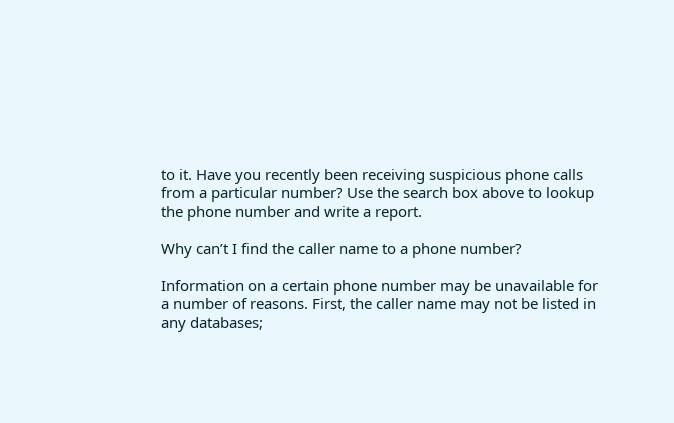to it. Have you recently been receiving suspicious phone calls from a particular number? Use the search box above to lookup the phone number and write a report.

Why can’t I find the caller name to a phone number?

Information on a certain phone number may be unavailable for a number of reasons. First, the caller name may not be listed in any databases;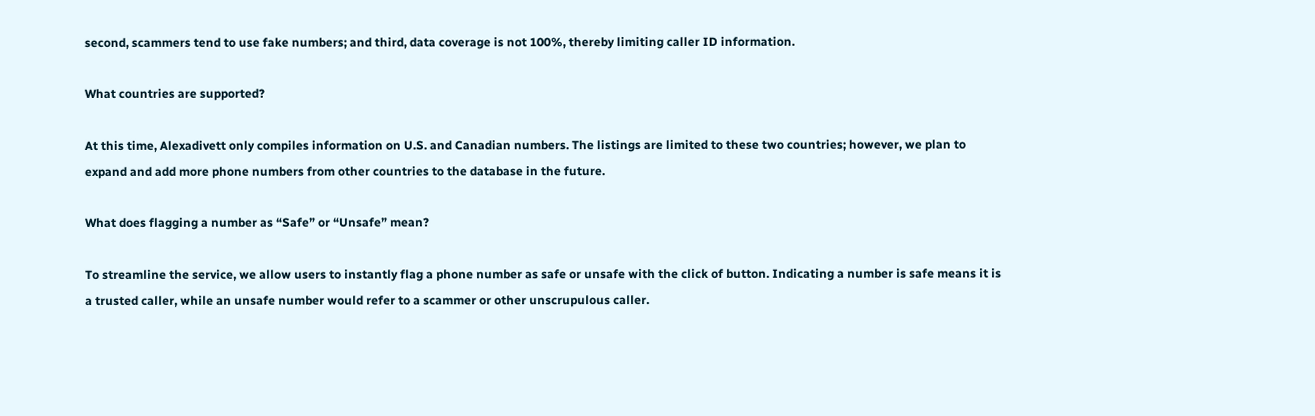second, scammers tend to use fake numbers; and third, data coverage is not 100%, thereby limiting caller ID information.

What countries are supported?

At this time, Alexadivett only compiles information on U.S. and Canadian numbers. The listings are limited to these two countries; however, we plan to expand and add more phone numbers from other countries to the database in the future.

What does flagging a number as “Safe” or “Unsafe” mean?

To streamline the service, we allow users to instantly flag a phone number as safe or unsafe with the click of button. Indicating a number is safe means it is a trusted caller, while an unsafe number would refer to a scammer or other unscrupulous caller.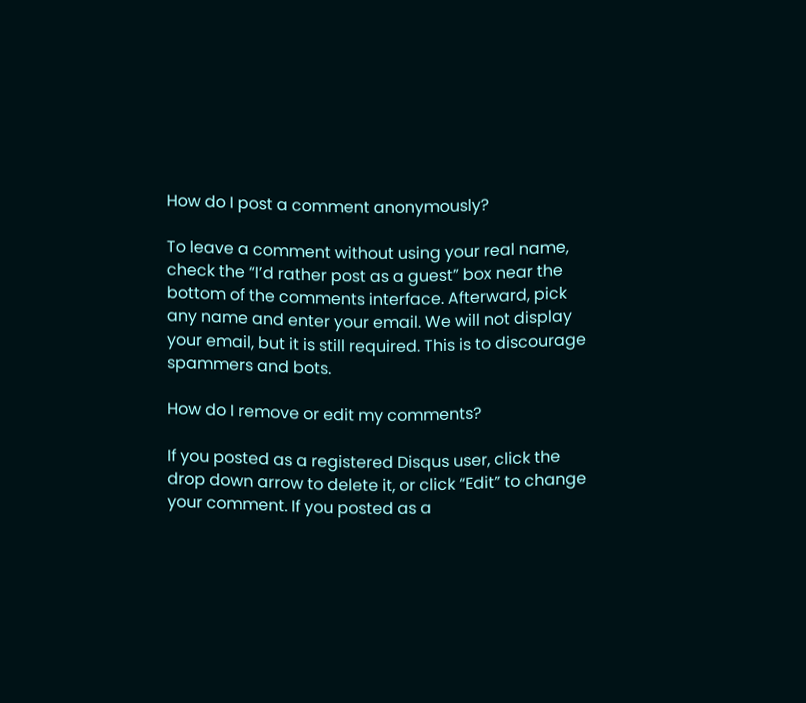How do I post a comment anonymously?

To leave a comment without using your real name, check the “I’d rather post as a guest” box near the bottom of the comments interface. Afterward, pick any name and enter your email. We will not display your email, but it is still required. This is to discourage spammers and bots.

How do I remove or edit my comments?

If you posted as a registered Disqus user, click the drop down arrow to delete it, or click “Edit” to change your comment. If you posted as a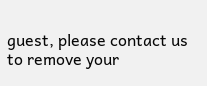guest, please contact us to remove your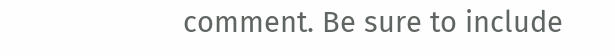comment. Be sure to include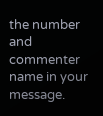the number and commenter name in your message.